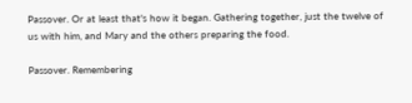Passover. Or at least that's how it began. Gathering together, just the twelve of us with him, and Mary and the others preparing the food.

Passover. Remembering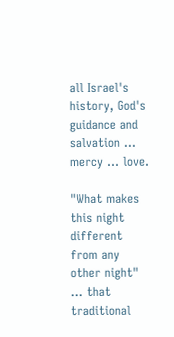all Israel's history, God's guidance and salvation … mercy … love.

"What makes this night different from any other night" … that traditional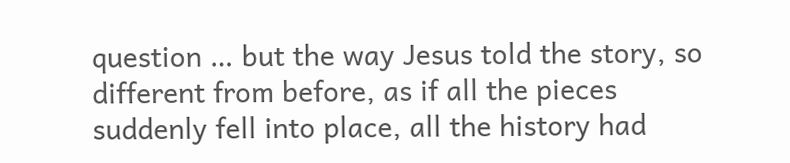question … but the way Jesus told the story, so different from before, as if all the pieces suddenly fell into place, all the history had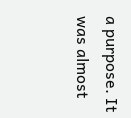a purpose. It was almost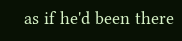as if he'd been there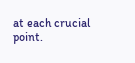at each crucial point.